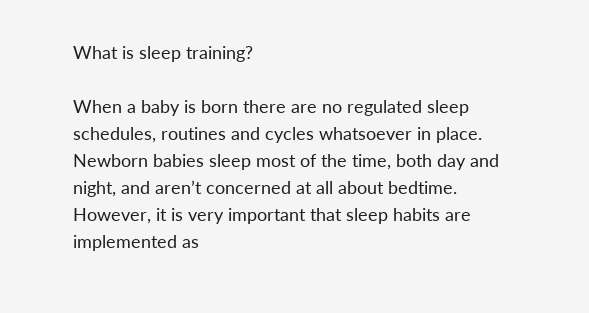What is sleep training?

When a baby is born there are no regulated sleep schedules, routines and cycles whatsoever in place. Newborn babies sleep most of the time, both day and night, and aren’t concerned at all about bedtime. However, it is very important that sleep habits are implemented as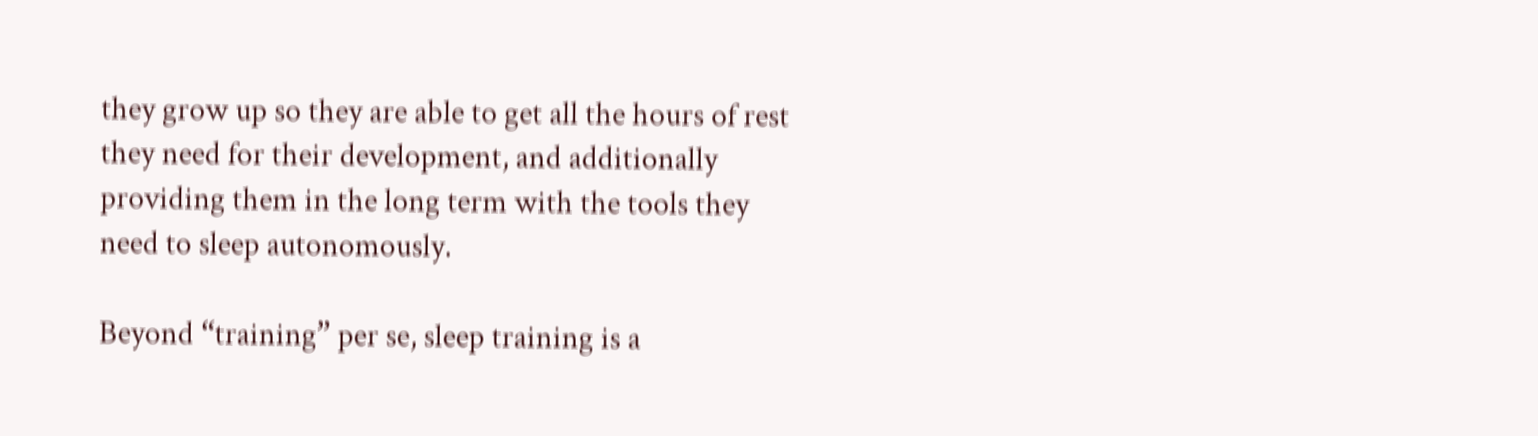they grow up so they are able to get all the hours of rest they need for their development, and additionally providing them in the long term with the tools they need to sleep autonomously.

Beyond “training” per se, sleep training is a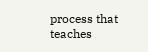process that teaches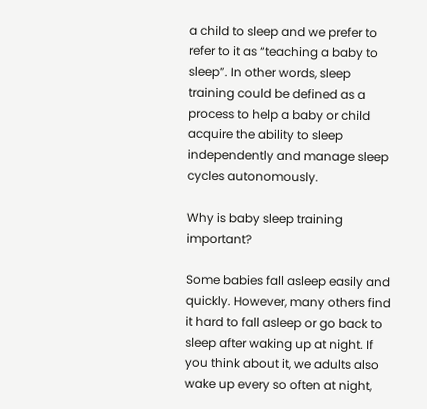a child to sleep and we prefer to refer to it as “teaching a baby to sleep”. In other words, sleep training could be defined as a process to help a baby or child acquire the ability to sleep independently and manage sleep cycles autonomously.

Why is baby sleep training important?

Some babies fall asleep easily and quickly. However, many others find it hard to fall asleep or go back to sleep after waking up at night. If you think about it, we adults also wake up every so often at night,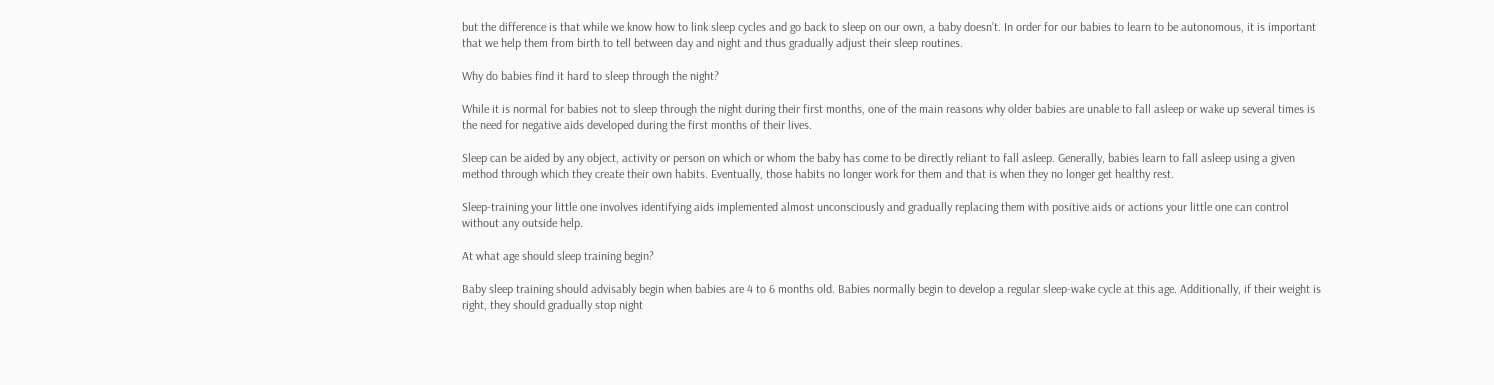but the difference is that while we know how to link sleep cycles and go back to sleep on our own, a baby doesn’t. In order for our babies to learn to be autonomous, it is important that we help them from birth to tell between day and night and thus gradually adjust their sleep routines.

Why do babies find it hard to sleep through the night?

While it is normal for babies not to sleep through the night during their first months, one of the main reasons why older babies are unable to fall asleep or wake up several times is the need for negative aids developed during the first months of their lives.

Sleep can be aided by any object, activity or person on which or whom the baby has come to be directly reliant to fall asleep. Generally, babies learn to fall asleep using a given method through which they create their own habits. Eventually, those habits no longer work for them and that is when they no longer get healthy rest.

Sleep-training your little one involves identifying aids implemented almost unconsciously and gradually replacing them with positive aids or actions your little one can control without any outside help.

At what age should sleep training begin?

Baby sleep training should advisably begin when babies are 4 to 6 months old. Babies normally begin to develop a regular sleep-wake cycle at this age. Additionally, if their weight is right, they should gradually stop night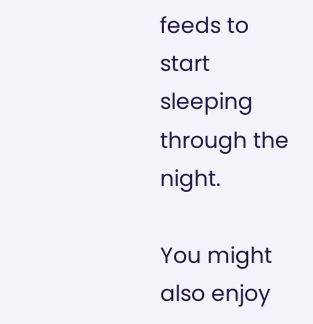feeds to start sleeping through the night.

You might also enjoy